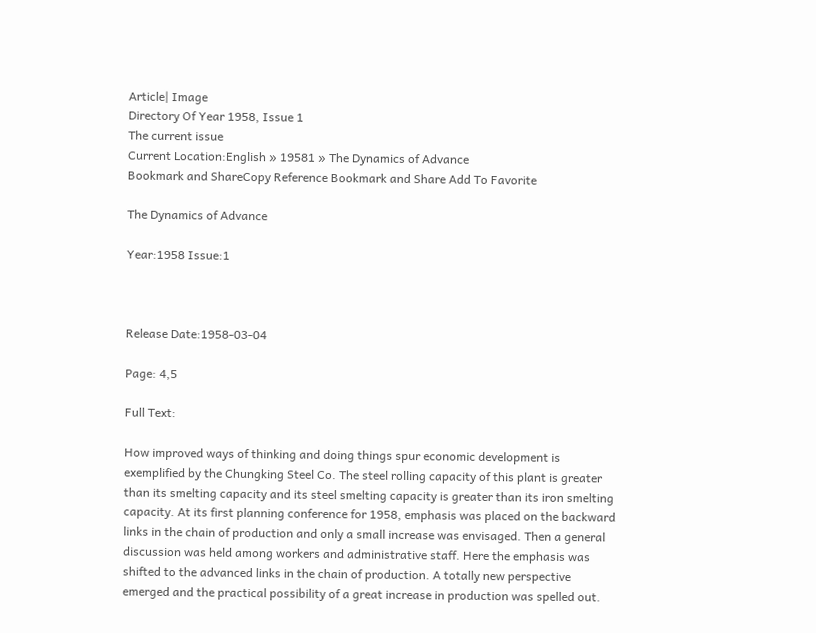Article| Image
Directory Of Year 1958, Issue 1
The current issue
Current Location:English » 19581 » The Dynamics of Advance
Bookmark and ShareCopy Reference Bookmark and Share Add To Favorite

The Dynamics of Advance

Year:1958 Issue:1



Release Date:1958-03-04

Page: 4,5

Full Text:

How improved ways of thinking and doing things spur economic development is exemplified by the Chungking Steel Co. The steel rolling capacity of this plant is greater than its smelting capacity and its steel smelting capacity is greater than its iron smelting capacity. At its first planning conference for 1958, emphasis was placed on the backward links in the chain of production and only a small increase was envisaged. Then a general discussion was held among workers and administrative staff. Here the emphasis was shifted to the advanced links in the chain of production. A totally new perspective emerged and the practical possibility of a great increase in production was spelled out.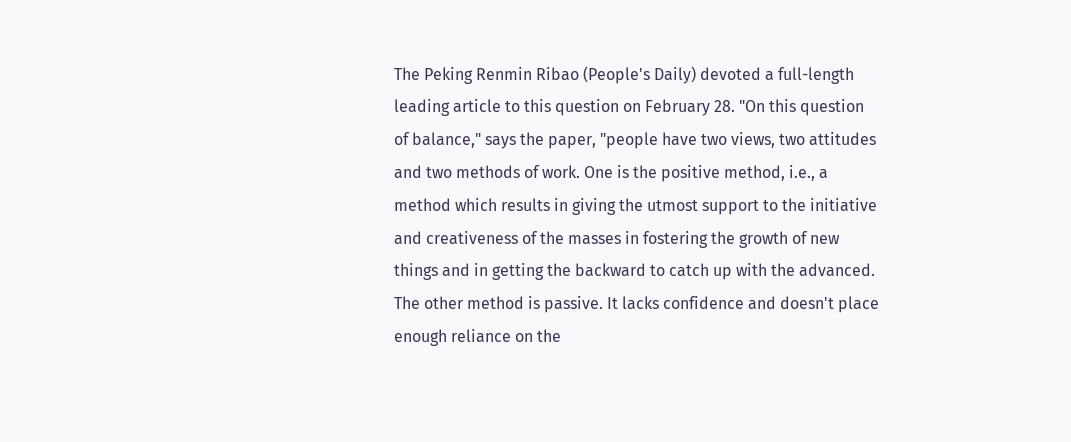The Peking Renmin Ribao (People's Daily) devoted a full-length leading article to this question on February 28. "On this question of balance," says the paper, "people have two views, two attitudes and two methods of work. One is the positive method, i.e., a method which results in giving the utmost support to the initiative and creativeness of the masses in fostering the growth of new things and in getting the backward to catch up with the advanced. The other method is passive. It lacks confidence and doesn't place enough reliance on the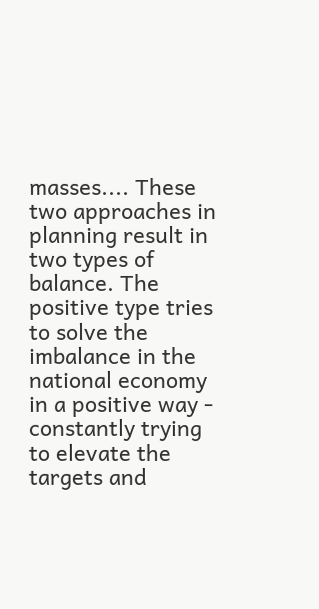masses.... These two approaches in planning result in two types of balance. The positive type tries to solve the imbalance in the national economy in a positive way - constantly trying to elevate the targets and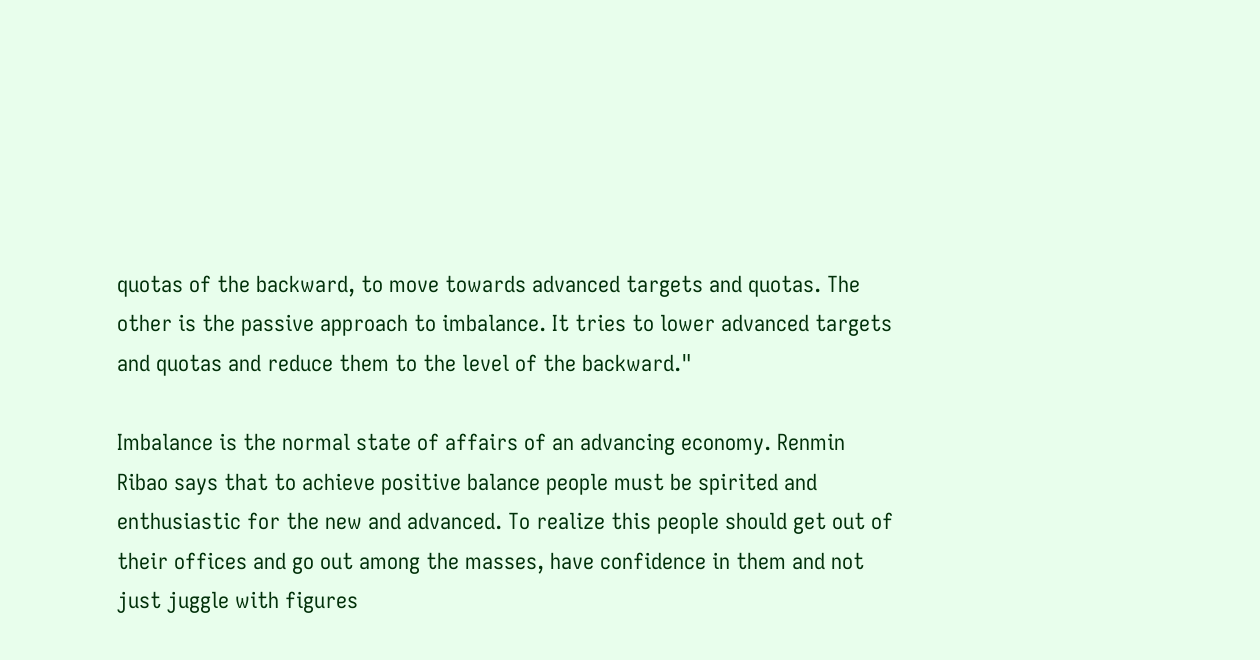quotas of the backward, to move towards advanced targets and quotas. The other is the passive approach to imbalance. It tries to lower advanced targets and quotas and reduce them to the level of the backward."

Imbalance is the normal state of affairs of an advancing economy. Renmin Ribao says that to achieve positive balance people must be spirited and enthusiastic for the new and advanced. To realize this people should get out of their offices and go out among the masses, have confidence in them and not just juggle with figures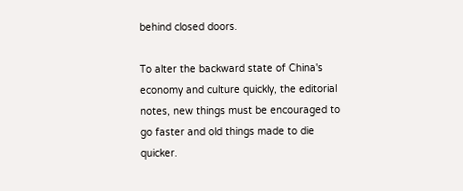behind closed doors.

To alter the backward state of China's economy and culture quickly, the editorial notes, new things must be encouraged to go faster and old things made to die quicker.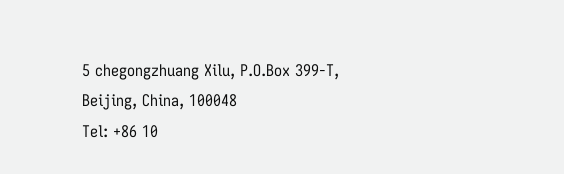5 chegongzhuang Xilu, P.O.Box 399-T, Beijing, China, 100048
Tel: +86 10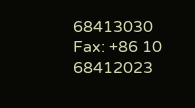68413030
Fax: +86 10 68412023